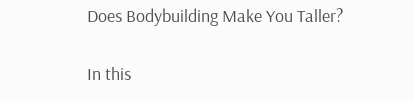Does Bodybuilding Make You Taller?

In this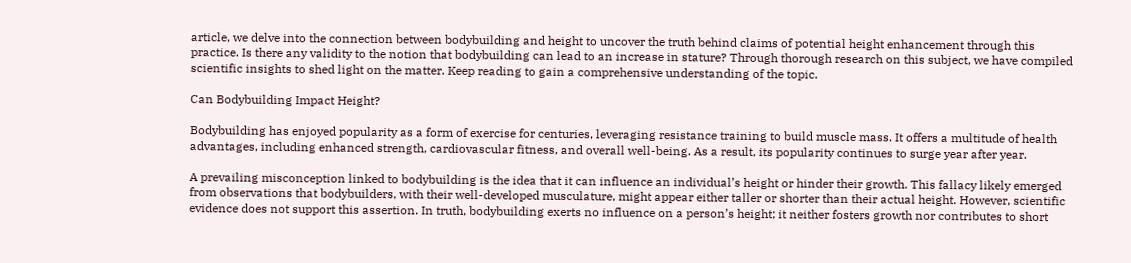article, we delve into the connection between bodybuilding and height to uncover the truth behind claims of potential height enhancement through this practice. Is there any validity to the notion that bodybuilding can lead to an increase in stature? Through thorough research on this subject, we have compiled scientific insights to shed light on the matter. Keep reading to gain a comprehensive understanding of the topic.

Can Bodybuilding Impact Height?

Bodybuilding has enjoyed popularity as a form of exercise for centuries, leveraging resistance training to build muscle mass. It offers a multitude of health advantages, including enhanced strength, cardiovascular fitness, and overall well-being. As a result, its popularity continues to surge year after year.

A prevailing misconception linked to bodybuilding is the idea that it can influence an individual’s height or hinder their growth. This fallacy likely emerged from observations that bodybuilders, with their well-developed musculature, might appear either taller or shorter than their actual height. However, scientific evidence does not support this assertion. In truth, bodybuilding exerts no influence on a person’s height; it neither fosters growth nor contributes to short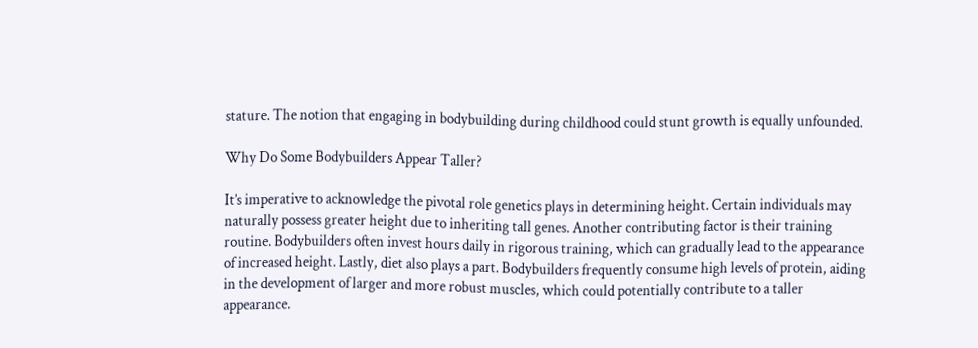stature. The notion that engaging in bodybuilding during childhood could stunt growth is equally unfounded.

Why Do Some Bodybuilders Appear Taller?

It’s imperative to acknowledge the pivotal role genetics plays in determining height. Certain individuals may naturally possess greater height due to inheriting tall genes. Another contributing factor is their training routine. Bodybuilders often invest hours daily in rigorous training, which can gradually lead to the appearance of increased height. Lastly, diet also plays a part. Bodybuilders frequently consume high levels of protein, aiding in the development of larger and more robust muscles, which could potentially contribute to a taller appearance.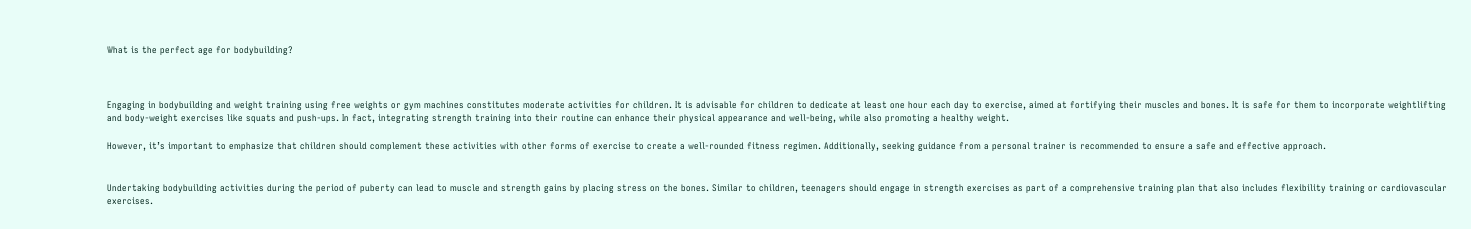What is the perfect age for bodybuilding?



Engaging in bodybuilding and weight training using free weights or gym machines constitutes moderate activities for children. It is advisable for children to dedicate at least one hour each day to exercise, aimed at fortifying their muscles and bones. It is safe for them to incorporate weightlifting and body-weight exercises like squats and push-ups. In fact, integrating strength training into their routine can enhance their physical appearance and well-being, while also promoting a healthy weight.

However, it’s important to emphasize that children should complement these activities with other forms of exercise to create a well-rounded fitness regimen. Additionally, seeking guidance from a personal trainer is recommended to ensure a safe and effective approach.


Undertaking bodybuilding activities during the period of puberty can lead to muscle and strength gains by placing stress on the bones. Similar to children, teenagers should engage in strength exercises as part of a comprehensive training plan that also includes flexibility training or cardiovascular exercises.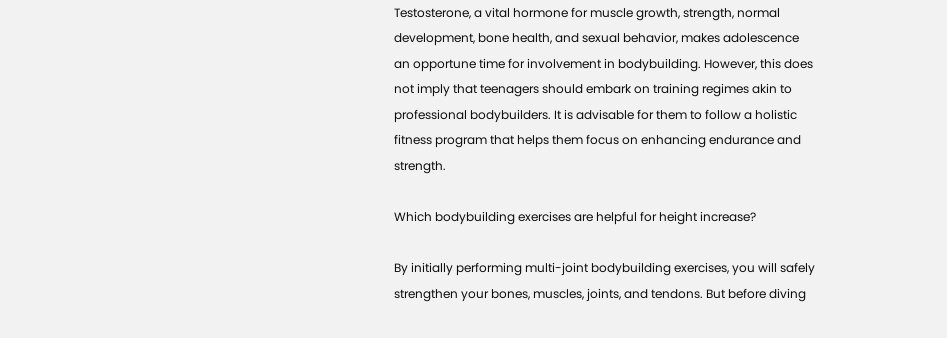Testosterone, a vital hormone for muscle growth, strength, normal development, bone health, and sexual behavior, makes adolescence an opportune time for involvement in bodybuilding. However, this does not imply that teenagers should embark on training regimes akin to professional bodybuilders. It is advisable for them to follow a holistic fitness program that helps them focus on enhancing endurance and strength.

Which bodybuilding exercises are helpful for height increase?

By initially performing multi-joint bodybuilding exercises, you will safely strengthen your bones, muscles, joints, and tendons. But before diving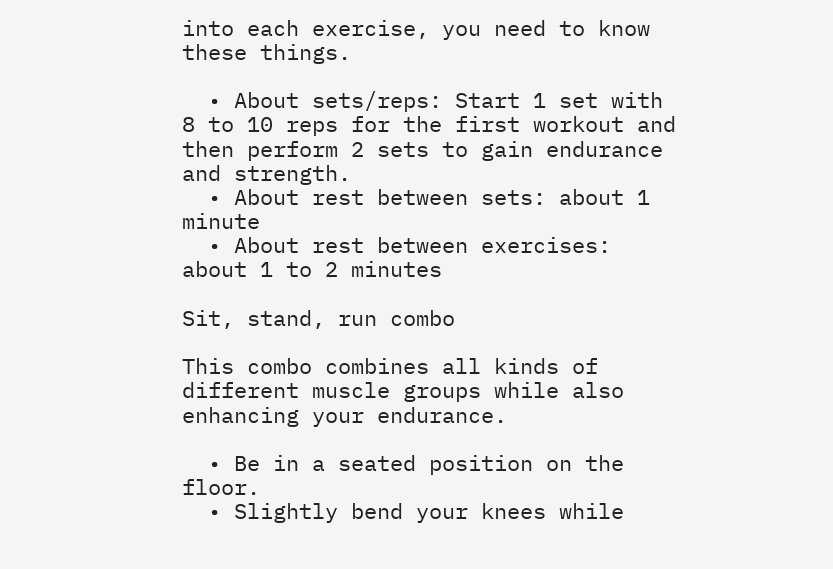into each exercise, you need to know these things.

  • About sets/reps: Start 1 set with 8 to 10 reps for the first workout and then perform 2 sets to gain endurance and strength.
  • About rest between sets: about 1 minute
  • About rest between exercises: about 1 to 2 minutes

Sit, stand, run combo

This combo combines all kinds of different muscle groups while also enhancing your endurance.

  • Be in a seated position on the floor.
  • Slightly bend your knees while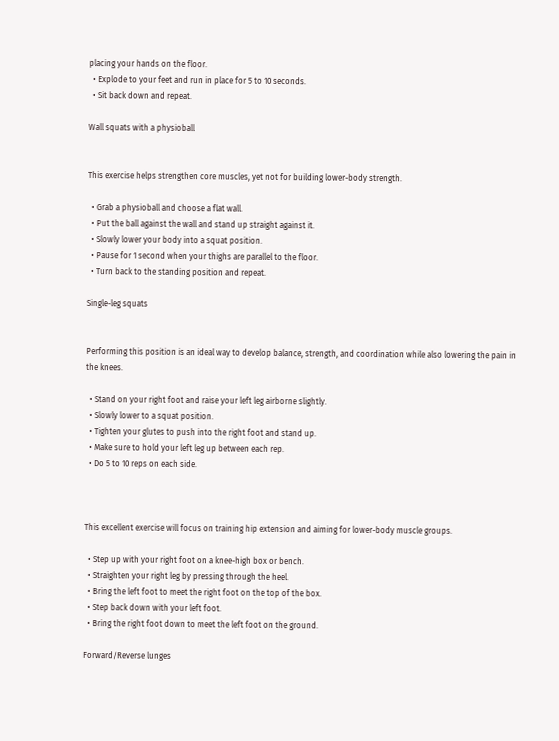placing your hands on the floor.
  • Explode to your feet and run in place for 5 to 10 seconds.
  • Sit back down and repeat.

Wall squats with a physioball


This exercise helps strengthen core muscles, yet not for building lower-body strength.

  • Grab a physioball and choose a flat wall.
  • Put the ball against the wall and stand up straight against it.
  • Slowly lower your body into a squat position.
  • Pause for 1 second when your thighs are parallel to the floor.
  • Turn back to the standing position and repeat.

Single-leg squats


Performing this position is an ideal way to develop balance, strength, and coordination while also lowering the pain in the knees.

  • Stand on your right foot and raise your left leg airborne slightly.
  • Slowly lower to a squat position.
  • Tighten your glutes to push into the right foot and stand up.
  • Make sure to hold your left leg up between each rep.
  • Do 5 to 10 reps on each side.



This excellent exercise will focus on training hip extension and aiming for lower-body muscle groups.

  • Step up with your right foot on a knee-high box or bench.
  • Straighten your right leg by pressing through the heel.
  • Bring the left foot to meet the right foot on the top of the box.
  • Step back down with your left foot.
  • Bring the right foot down to meet the left foot on the ground.

Forward/Reverse lunges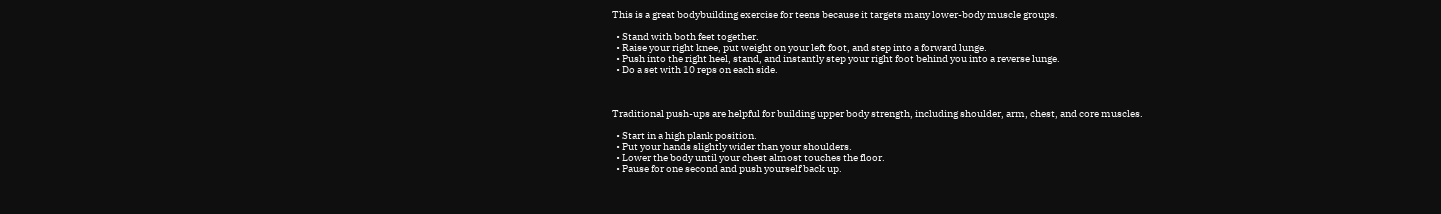This is a great bodybuilding exercise for teens because it targets many lower-body muscle groups.

  • Stand with both feet together.
  • Raise your right knee, put weight on your left foot, and step into a forward lunge.
  • Push into the right heel, stand, and instantly step your right foot behind you into a reverse lunge.
  • Do a set with 10 reps on each side.



Traditional push-ups are helpful for building upper body strength, including shoulder, arm, chest, and core muscles.

  • Start in a high plank position.
  • Put your hands slightly wider than your shoulders.
  • Lower the body until your chest almost touches the floor.
  • Pause for one second and push yourself back up.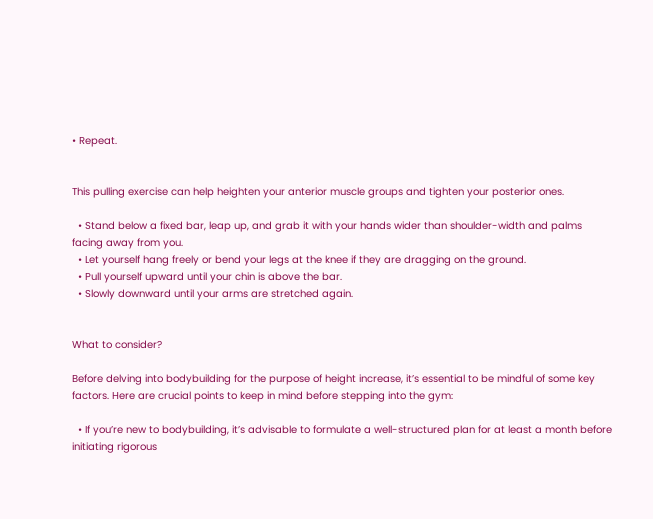• Repeat.


This pulling exercise can help heighten your anterior muscle groups and tighten your posterior ones.

  • Stand below a fixed bar, leap up, and grab it with your hands wider than shoulder-width and palms facing away from you.
  • Let yourself hang freely or bend your legs at the knee if they are dragging on the ground.
  • Pull yourself upward until your chin is above the bar.
  • Slowly downward until your arms are stretched again.


What to consider?

Before delving into bodybuilding for the purpose of height increase, it’s essential to be mindful of some key factors. Here are crucial points to keep in mind before stepping into the gym:

  • If you’re new to bodybuilding, it’s advisable to formulate a well-structured plan for at least a month before initiating rigorous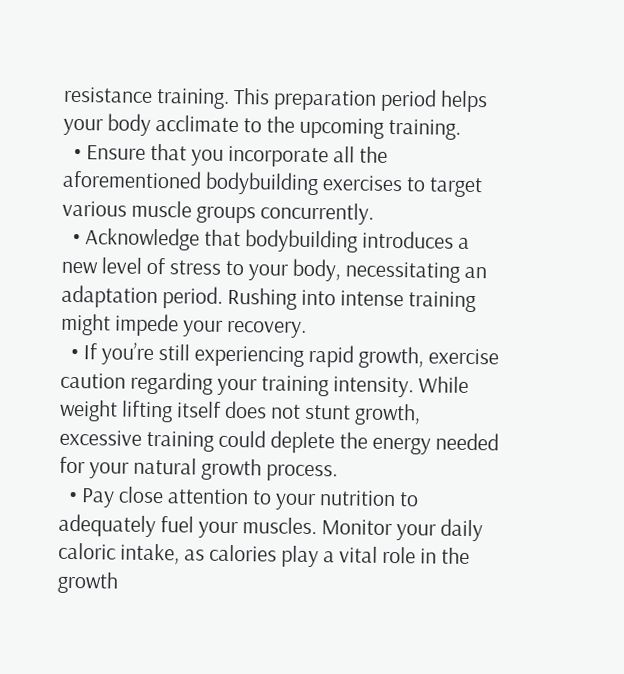resistance training. This preparation period helps your body acclimate to the upcoming training.
  • Ensure that you incorporate all the aforementioned bodybuilding exercises to target various muscle groups concurrently.
  • Acknowledge that bodybuilding introduces a new level of stress to your body, necessitating an adaptation period. Rushing into intense training might impede your recovery.
  • If you’re still experiencing rapid growth, exercise caution regarding your training intensity. While weight lifting itself does not stunt growth, excessive training could deplete the energy needed for your natural growth process.
  • Pay close attention to your nutrition to adequately fuel your muscles. Monitor your daily caloric intake, as calories play a vital role in the growth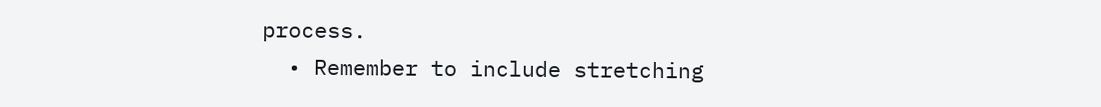process.
  • Remember to include stretching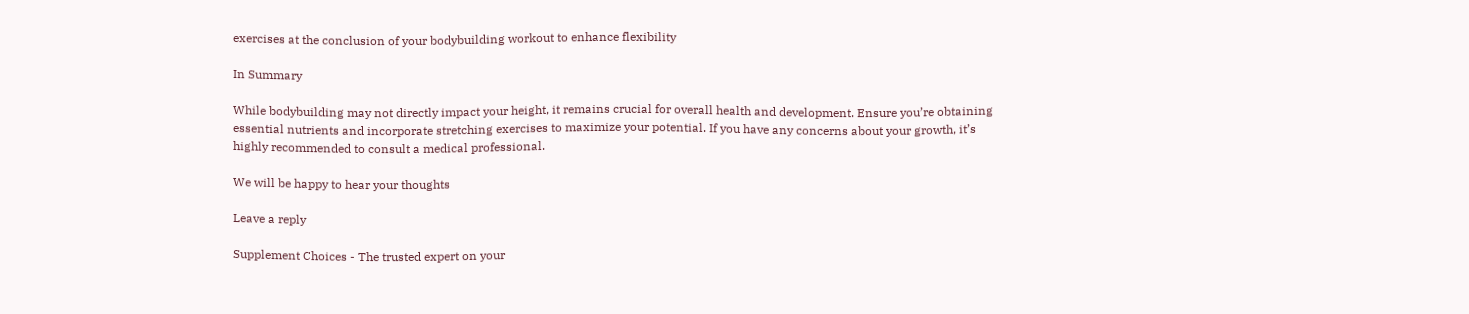exercises at the conclusion of your bodybuilding workout to enhance flexibility

In Summary

While bodybuilding may not directly impact your height, it remains crucial for overall health and development. Ensure you’re obtaining essential nutrients and incorporate stretching exercises to maximize your potential. If you have any concerns about your growth, it’s highly recommended to consult a medical professional.

We will be happy to hear your thoughts

Leave a reply

Supplement Choices - The trusted expert on your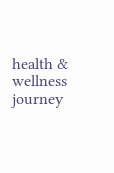health & wellness journey